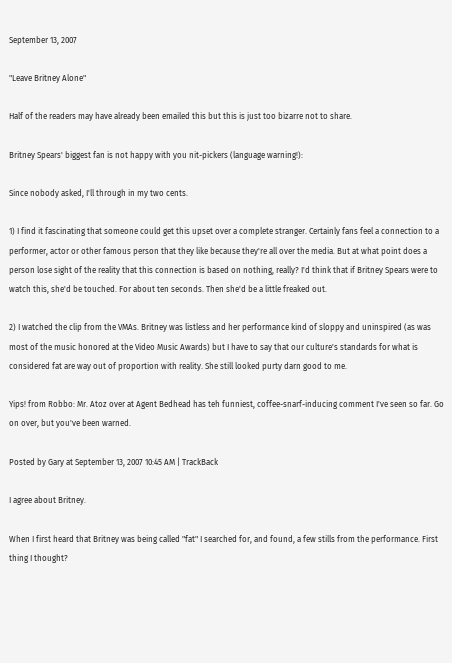September 13, 2007

"Leave Britney Alone"

Half of the readers may have already been emailed this but this is just too bizarre not to share.

Britney Spears' biggest fan is not happy with you nit-pickers (language warning!):

Since nobody asked, I'll through in my two cents.

1) I find it fascinating that someone could get this upset over a complete stranger. Certainly fans feel a connection to a performer, actor or other famous person that they like because they're all over the media. But at what point does a person lose sight of the reality that this connection is based on nothing, really? I'd think that if Britney Spears were to watch this, she'd be touched. For about ten seconds. Then she'd be a little freaked out.

2) I watched the clip from the VMAs. Britney was listless and her performance kind of sloppy and uninspired (as was most of the music honored at the Video Music Awards) but I have to say that our culture's standards for what is considered fat are way out of proportion with reality. She still looked purty darn good to me.

Yips! from Robbo: Mr. Atoz over at Agent Bedhead has teh funniest, coffee-snarf-inducing comment I've seen so far. Go on over, but you've been warned.

Posted by Gary at September 13, 2007 10:45 AM | TrackBack

I agree about Britney.

When I first heard that Britney was being called "fat" I searched for, and found, a few stills from the performance. First thing I thought?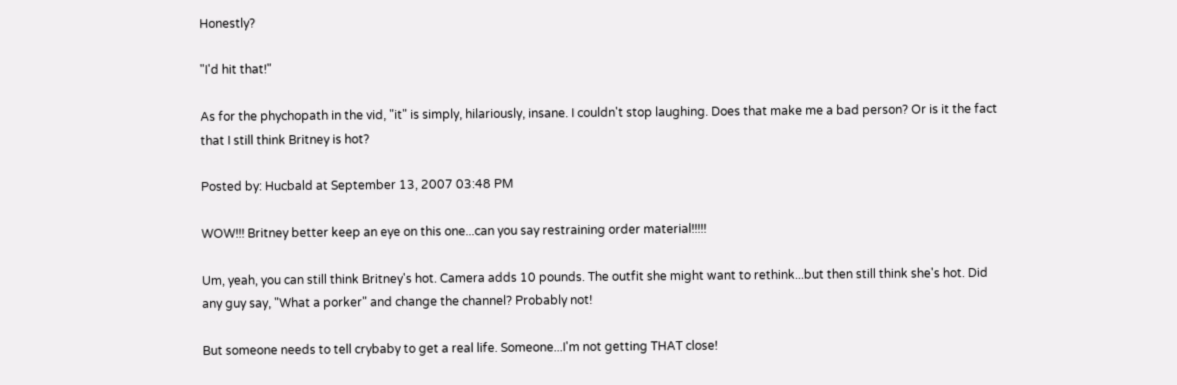Honestly?

"I'd hit that!"

As for the phychopath in the vid, "it" is simply, hilariously, insane. I couldn't stop laughing. Does that make me a bad person? Or is it the fact that I still think Britney is hot?

Posted by: Hucbald at September 13, 2007 03:48 PM

WOW!!! Britney better keep an eye on this one...can you say restraining order material!!!!!

Um, yeah, you can still think Britney's hot. Camera adds 10 pounds. The outfit she might want to rethink...but then still think she's hot. Did any guy say, "What a porker" and change the channel? Probably not!

But someone needs to tell crybaby to get a real life. Someone...I'm not getting THAT close!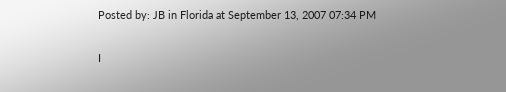Posted by: JB in Florida at September 13, 2007 07:34 PM

I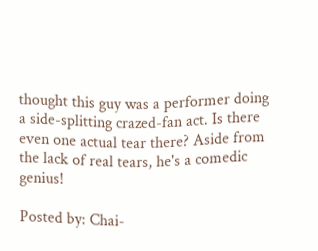thought this guy was a performer doing a side-splitting crazed-fan act. Is there even one actual tear there? Aside from the lack of real tears, he's a comedic genius!

Posted by: Chai-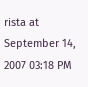rista at September 14, 2007 03:18 PM